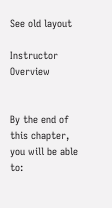See old layout

Instructor Overview


By the end of this chapter, you will be able to: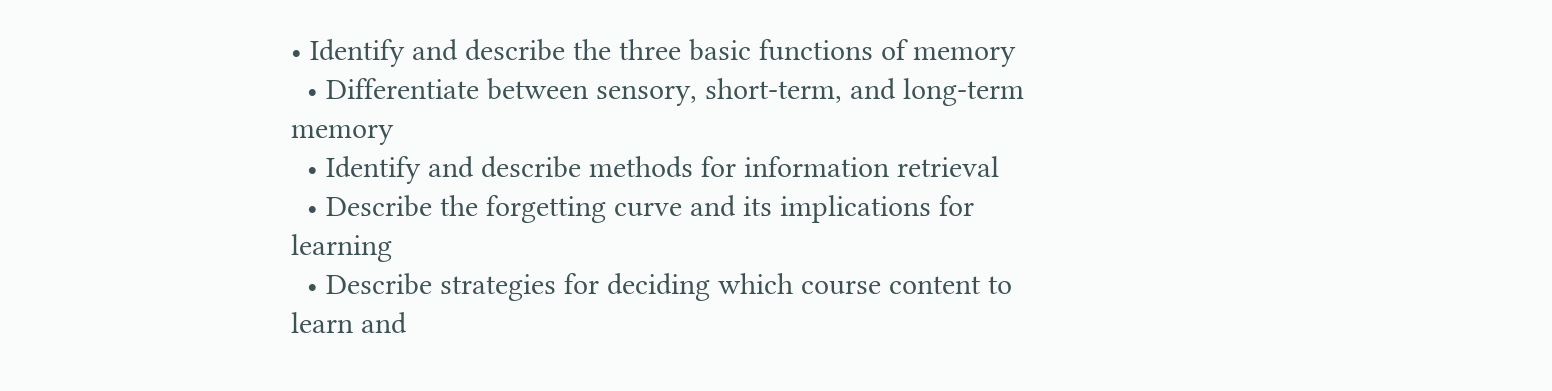• Identify and describe the three basic functions of memory
  • Differentiate between sensory, short-term, and long-term memory
  • Identify and describe methods for information retrieval
  • Describe the forgetting curve and its implications for learning
  • Describe strategies for deciding which course content to learn and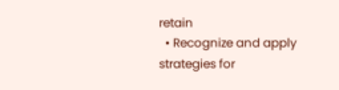retain
  • Recognize and apply strategies for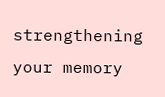strengthening your memory